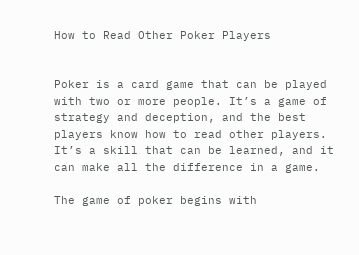How to Read Other Poker Players


Poker is a card game that can be played with two or more people. It’s a game of strategy and deception, and the best players know how to read other players. It’s a skill that can be learned, and it can make all the difference in a game.

The game of poker begins with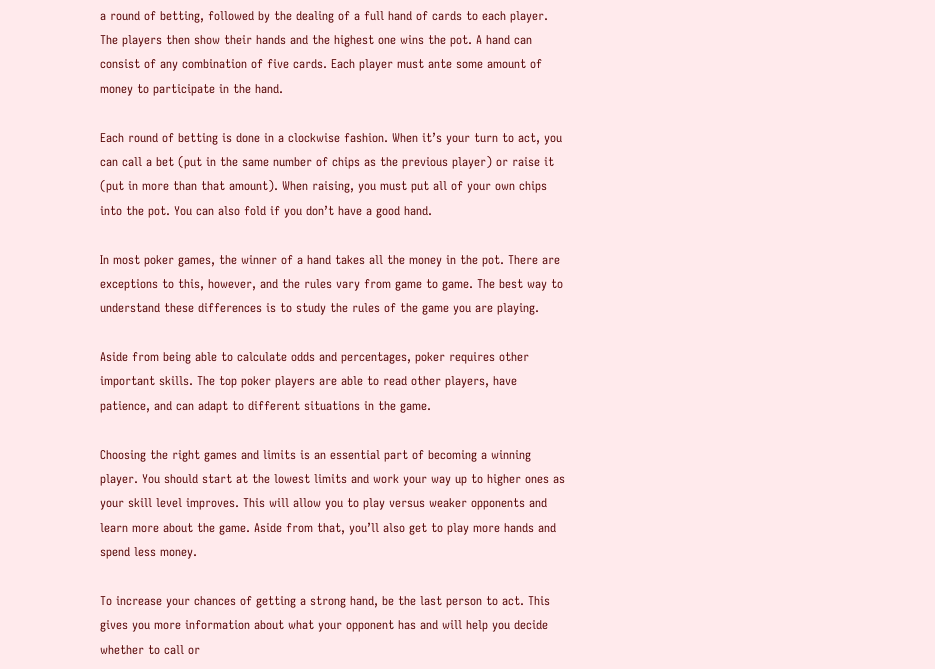a round of betting, followed by the dealing of a full hand of cards to each player. The players then show their hands and the highest one wins the pot. A hand can consist of any combination of five cards. Each player must ante some amount of money to participate in the hand.

Each round of betting is done in a clockwise fashion. When it’s your turn to act, you can call a bet (put in the same number of chips as the previous player) or raise it (put in more than that amount). When raising, you must put all of your own chips into the pot. You can also fold if you don’t have a good hand.

In most poker games, the winner of a hand takes all the money in the pot. There are exceptions to this, however, and the rules vary from game to game. The best way to understand these differences is to study the rules of the game you are playing.

Aside from being able to calculate odds and percentages, poker requires other important skills. The top poker players are able to read other players, have patience, and can adapt to different situations in the game.

Choosing the right games and limits is an essential part of becoming a winning player. You should start at the lowest limits and work your way up to higher ones as your skill level improves. This will allow you to play versus weaker opponents and learn more about the game. Aside from that, you’ll also get to play more hands and spend less money.

To increase your chances of getting a strong hand, be the last person to act. This gives you more information about what your opponent has and will help you decide whether to call or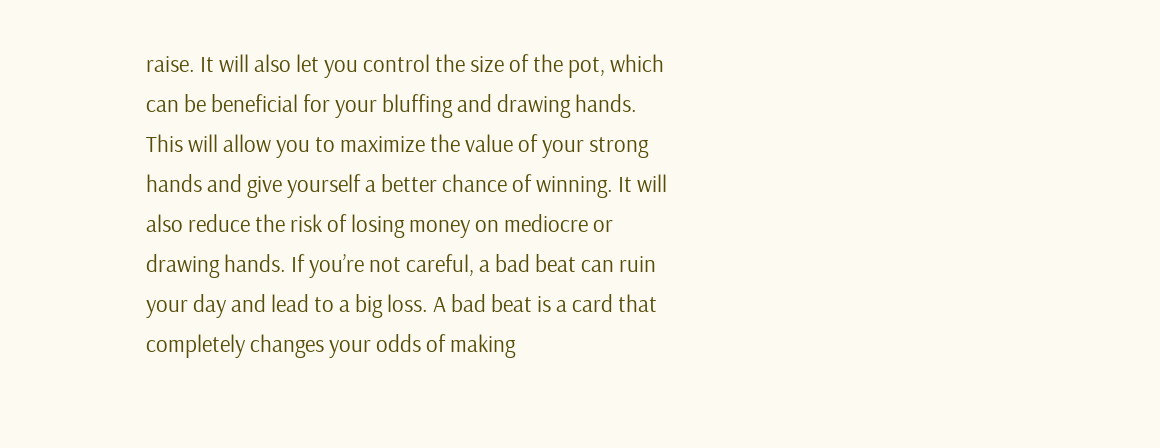raise. It will also let you control the size of the pot, which can be beneficial for your bluffing and drawing hands. This will allow you to maximize the value of your strong hands and give yourself a better chance of winning. It will also reduce the risk of losing money on mediocre or drawing hands. If you’re not careful, a bad beat can ruin your day and lead to a big loss. A bad beat is a card that completely changes your odds of making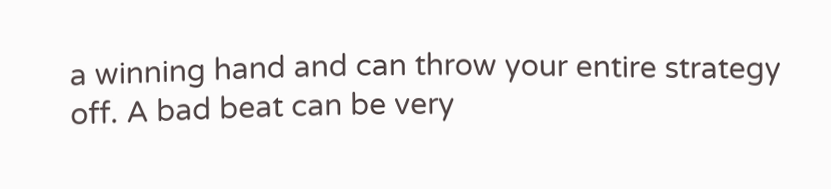a winning hand and can throw your entire strategy off. A bad beat can be very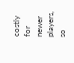costly for newer players, so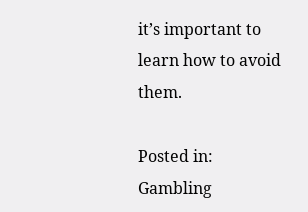it’s important to learn how to avoid them.

Posted in: Gambling